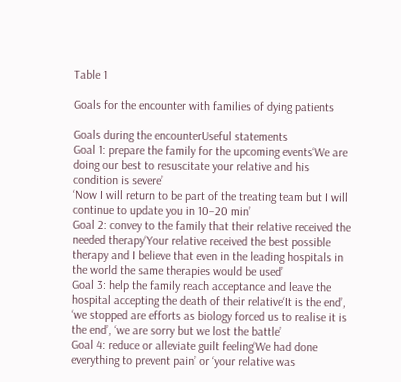Table 1

Goals for the encounter with families of dying patients

Goals during the encounterUseful statements
Goal 1: prepare the family for the upcoming events‘We are doing our best to resuscitate your relative and his condition is severe’
‘Now I will return to be part of the treating team but I will continue to update you in 10–20 min’
Goal 2: convey to the family that their relative received the needed therapy‘Your relative received the best possible therapy and I believe that even in the leading hospitals in the world the same therapies would be used’
Goal 3: help the family reach acceptance and leave the hospital accepting the death of their relative‘It is the end’, ‘we stopped are efforts as biology forced us to realise it is the end’, ‘we are sorry but we lost the battle’
Goal 4: reduce or alleviate guilt feeling‘We had done everything to prevent pain’ or ‘your relative was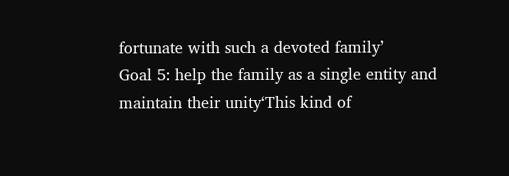fortunate with such a devoted family’
Goal 5: help the family as a single entity and maintain their unity‘This kind of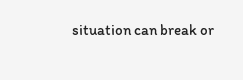situation can break or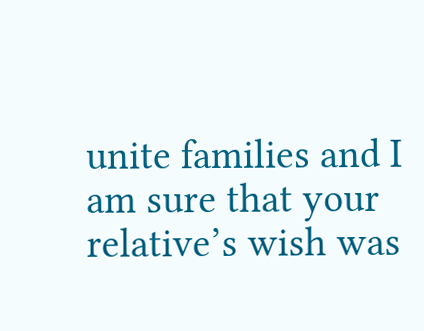unite families and I am sure that your relative’s wish was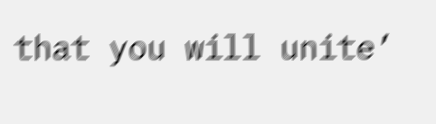that you will unite’